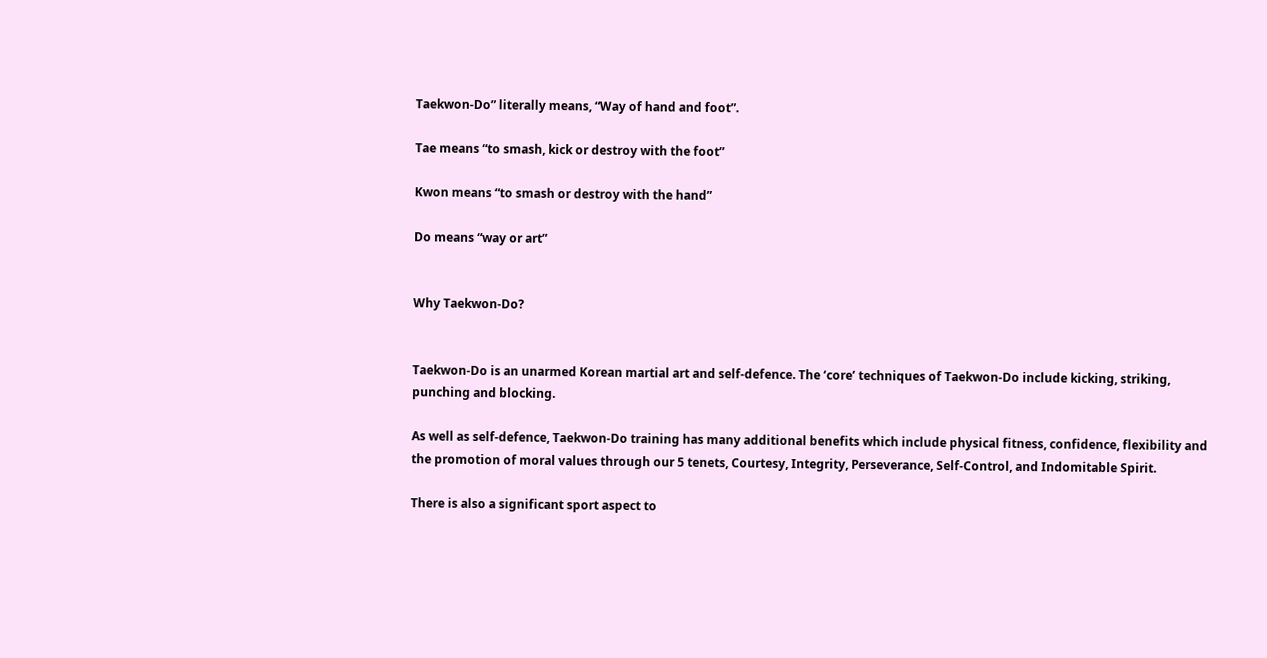Taekwon-Do” literally means, “Way of hand and foot”.

Tae means “to smash, kick or destroy with the foot”

Kwon means “to smash or destroy with the hand”

Do means “way or art”


Why Taekwon-Do?


Taekwon-Do is an unarmed Korean martial art and self-defence. The ‘core’ techniques of Taekwon-Do include kicking, striking, punching and blocking.

As well as self-defence, Taekwon-Do training has many additional benefits which include physical fitness, confidence, flexibility and the promotion of moral values through our 5 tenets, Courtesy, Integrity, Perseverance, Self-Control, and Indomitable Spirit.

There is also a significant sport aspect to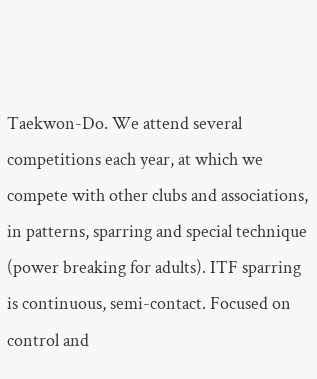Taekwon-Do. We attend several competitions each year, at which we compete with other clubs and associations, in patterns, sparring and special technique (power breaking for adults). ITF sparring is continuous, semi-contact. Focused on control and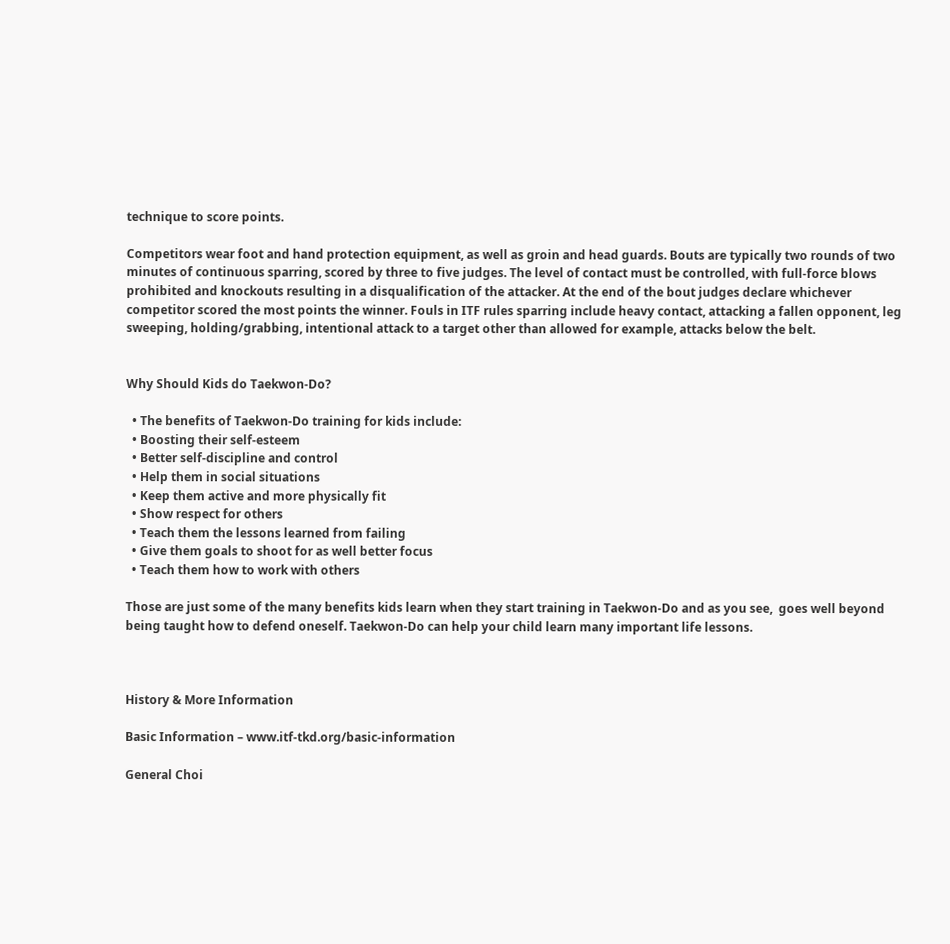technique to score points.

Competitors wear foot and hand protection equipment, as well as groin and head guards. Bouts are typically two rounds of two minutes of continuous sparring, scored by three to five judges. The level of contact must be controlled, with full-force blows prohibited and knockouts resulting in a disqualification of the attacker. At the end of the bout judges declare whichever competitor scored the most points the winner. Fouls in ITF rules sparring include heavy contact, attacking a fallen opponent, leg sweeping, holding/grabbing, intentional attack to a target other than allowed for example, attacks below the belt.


Why Should Kids do Taekwon-Do?

  • The benefits of Taekwon-Do training for kids include:
  • Boosting their self-esteem
  • Better self-discipline and control
  • Help them in social situations
  • Keep them active and more physically fit
  • Show respect for others
  • Teach them the lessons learned from failing
  • Give them goals to shoot for as well better focus
  • Teach them how to work with others

Those are just some of the many benefits kids learn when they start training in Taekwon-Do and as you see,  goes well beyond being taught how to defend oneself. Taekwon-Do can help your child learn many important life lessons.



History & More Information

Basic Information – www.itf-tkd.org/basic-information

General Choi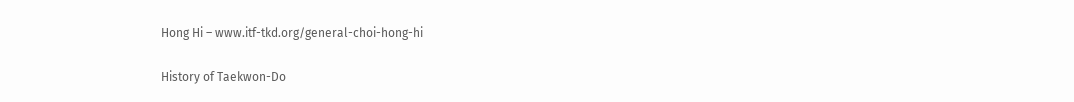Hong Hi – www.itf-tkd.org/general-choi-hong-hi

History of Taekwon-Do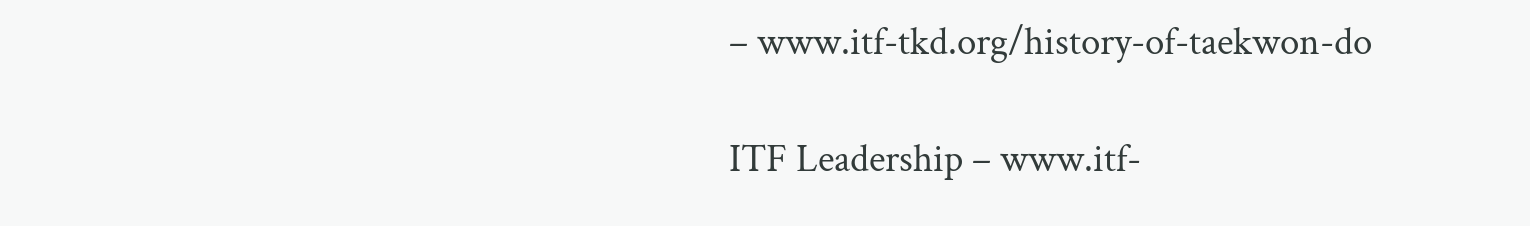– www.itf-tkd.org/history-of-taekwon-do

ITF Leadership – www.itf-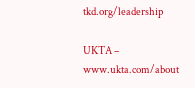tkd.org/leadership

UKTA – www.ukta.com/about